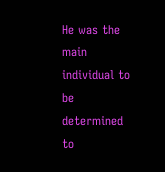He was the main individual to be determined to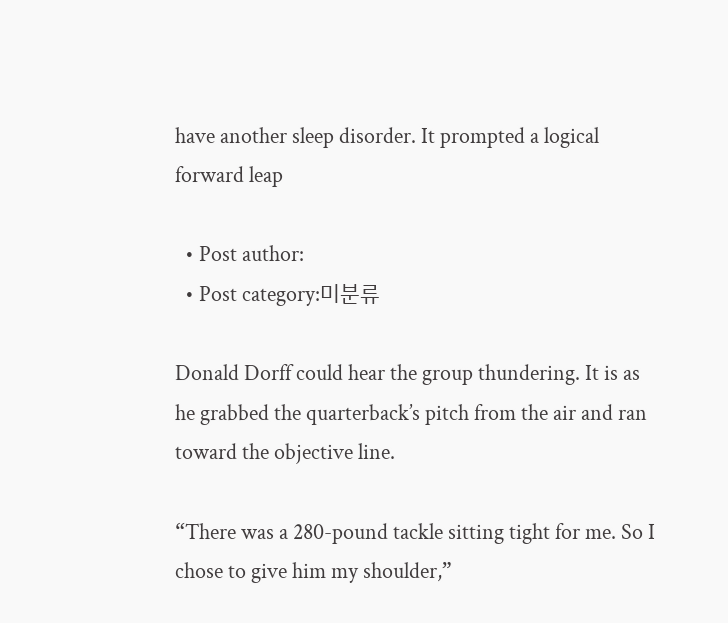have another sleep disorder. It prompted a logical forward leap

  • Post author:
  • Post category:미분류

Donald Dorff could hear the group thundering. It is as he grabbed the quarterback’s pitch from the air and ran toward the objective line.

“There was a 280-pound tackle sitting tight for me. So I chose to give him my shoulder,”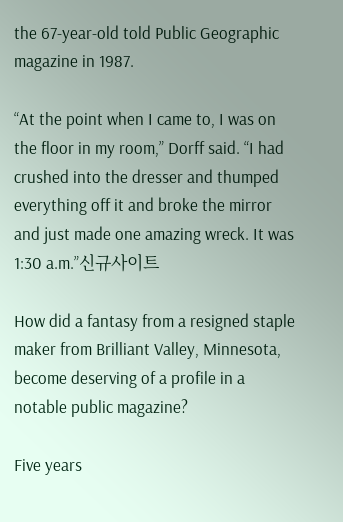the 67-year-old told Public Geographic magazine in 1987.

“At the point when I came to, I was on the floor in my room,” Dorff said. “I had crushed into the dresser and thumped everything off it and broke the mirror and just made one amazing wreck. It was 1:30 a.m.”신규사이트

How did a fantasy from a resigned staple maker from Brilliant Valley, Minnesota, become deserving of a profile in a notable public magazine?

Five years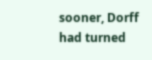sooner, Dorff had turned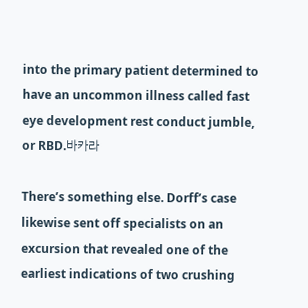into the primary patient determined to have an uncommon illness called fast eye development rest conduct jumble, or RBD.바카라

There’s something else. Dorff’s case likewise sent off specialists on an excursion that revealed one of the earliest indications of two crushing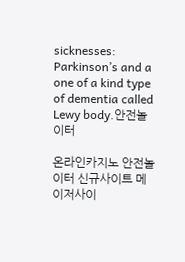sicknesses: Parkinson’s and a one of a kind type of dementia called Lewy body.안전놀이터

온라인카지노 안전놀이터 신규사이트 메이저사이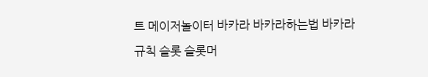트 메이저놀이터 바카라 바카라하는법 바카라규칙 슬롯 슬롯머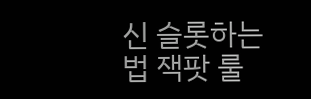신 슬롯하는법 잭팟 룰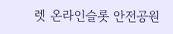렛 온라인슬롯 안전공원